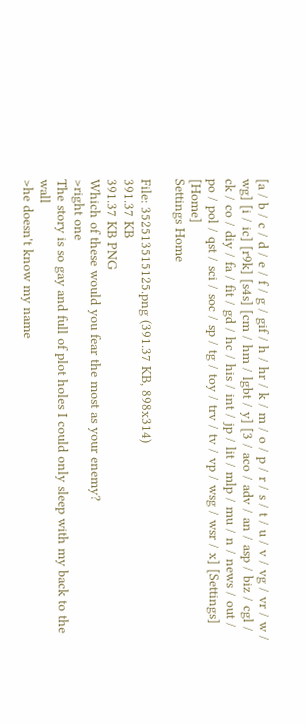[a / b / c / d / e / f / g / gif / h / hr / k / m / o / p / r / s / t / u / v / vg / vr / w / wg] [i / ic] [r9k] [s4s] [cm / hm / lgbt / y] [3 / aco / adv / an / asp / biz / cgl / ck / co / diy / fa / fit / gd / hc / his / int / jp / lit / mlp / mu / n / news / out / po / pol / qst / sci / soc / sp / tg / toy / trv / tv / vp / wsg / wsr / x] [Settings] [Home]
Settings Home

File: 352513515125.png (391.37 KB, 898x314)
391.37 KB
391.37 KB PNG
Which of these would you fear the most as your enemy?
>right one
The story is so gay and full of plot holes I could only sleep with my back to the wall
>he doesn't know my name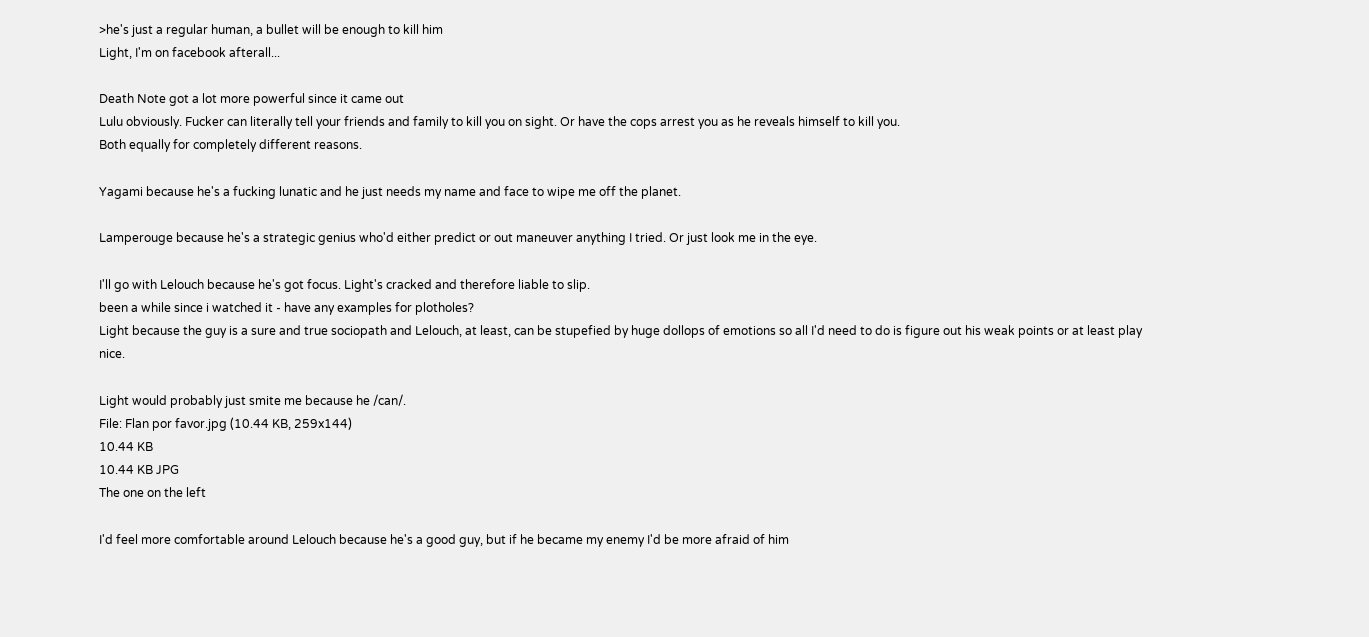>he's just a regular human, a bullet will be enough to kill him
Light, I'm on facebook afterall...

Death Note got a lot more powerful since it came out
Lulu obviously. Fucker can literally tell your friends and family to kill you on sight. Or have the cops arrest you as he reveals himself to kill you.
Both equally for completely different reasons.

Yagami because he's a fucking lunatic and he just needs my name and face to wipe me off the planet.

Lamperouge because he's a strategic genius who'd either predict or out maneuver anything I tried. Or just look me in the eye.

I'll go with Lelouch because he's got focus. Light's cracked and therefore liable to slip.
been a while since i watched it - have any examples for plotholes?
Light because the guy is a sure and true sociopath and Lelouch, at least, can be stupefied by huge dollops of emotions so all I'd need to do is figure out his weak points or at least play nice.

Light would probably just smite me because he /can/.
File: Flan por favor.jpg (10.44 KB, 259x144)
10.44 KB
10.44 KB JPG
The one on the left

I'd feel more comfortable around Lelouch because he's a good guy, but if he became my enemy I'd be more afraid of him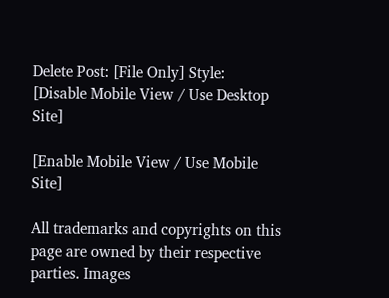Delete Post: [File Only] Style:
[Disable Mobile View / Use Desktop Site]

[Enable Mobile View / Use Mobile Site]

All trademarks and copyrights on this page are owned by their respective parties. Images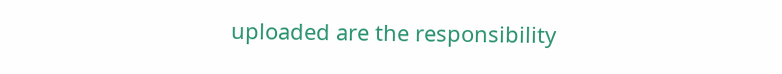uploaded are the responsibility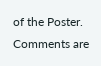of the Poster. Comments are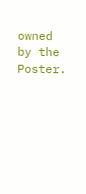owned by the Poster.